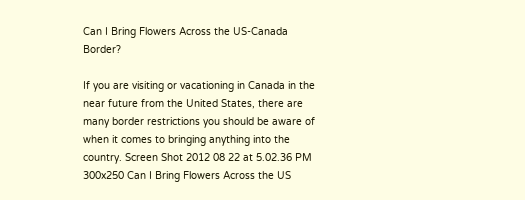Can I Bring Flowers Across the US-Canada Border?

If you are visiting or vacationing in Canada in the near future from the United States, there are many border restrictions you should be aware of when it comes to bringing anything into the country. Screen Shot 2012 08 22 at 5.02.36 PM 300x250 Can I Bring Flowers Across the US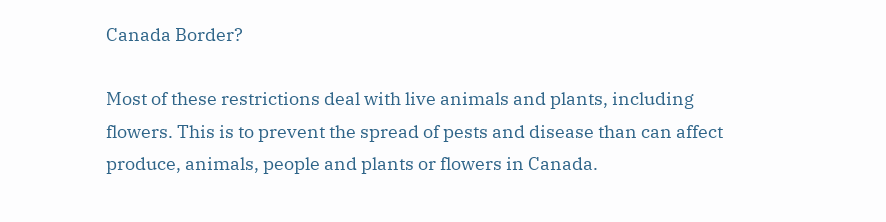Canada Border?

Most of these restrictions deal with live animals and plants, including flowers. This is to prevent the spread of pests and disease than can affect produce, animals, people and plants or flowers in Canada.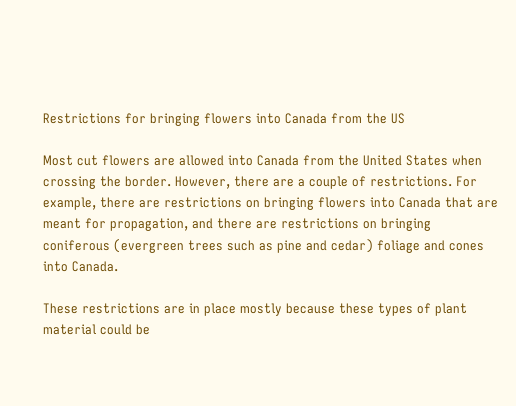Restrictions for bringing flowers into Canada from the US

Most cut flowers are allowed into Canada from the United States when crossing the border. However, there are a couple of restrictions. For example, there are restrictions on bringing flowers into Canada that are meant for propagation, and there are restrictions on bringing coniferous (evergreen trees such as pine and cedar) foliage and cones into Canada.

These restrictions are in place mostly because these types of plant material could be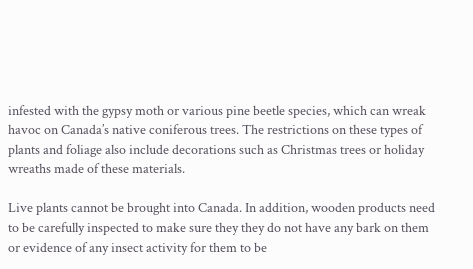infested with the gypsy moth or various pine beetle species, which can wreak havoc on Canada’s native coniferous trees. The restrictions on these types of plants and foliage also include decorations such as Christmas trees or holiday wreaths made of these materials.

Live plants cannot be brought into Canada. In addition, wooden products need to be carefully inspected to make sure they they do not have any bark on them or evidence of any insect activity for them to be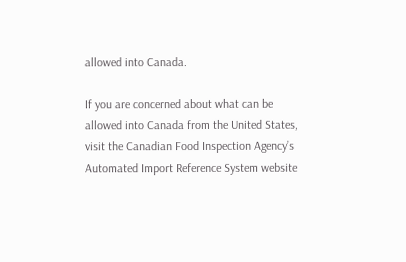allowed into Canada.

If you are concerned about what can be allowed into Canada from the United States, visit the Canadian Food Inspection Agency’s Automated Import Reference System website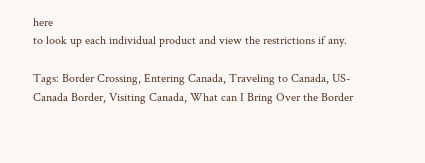here
to look up each individual product and view the restrictions if any.

Tags: Border Crossing, Entering Canada, Traveling to Canada, US-Canada Border, Visiting Canada, What can I Bring Over the Border